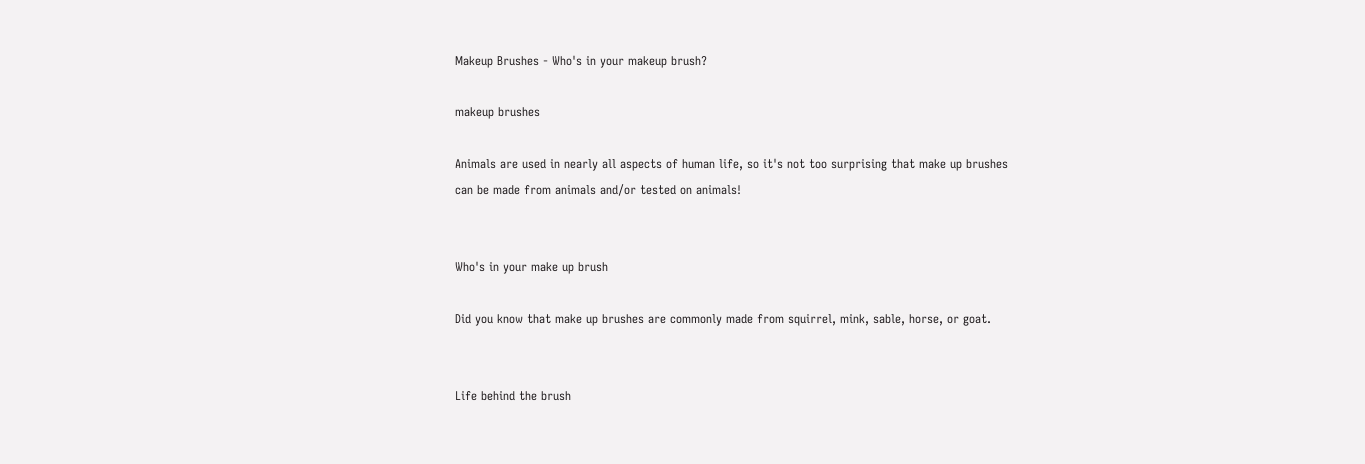Makeup Brushes - Who's in your makeup brush?

makeup brushes

Animals are used in nearly all aspects of human life, so it's not too surprising that make up brushes can be made from animals and/or tested on animals!


Who's in your make up brush

Did you know that make up brushes are commonly made from squirrel, mink, sable, horse, or goat.


Life behind the brush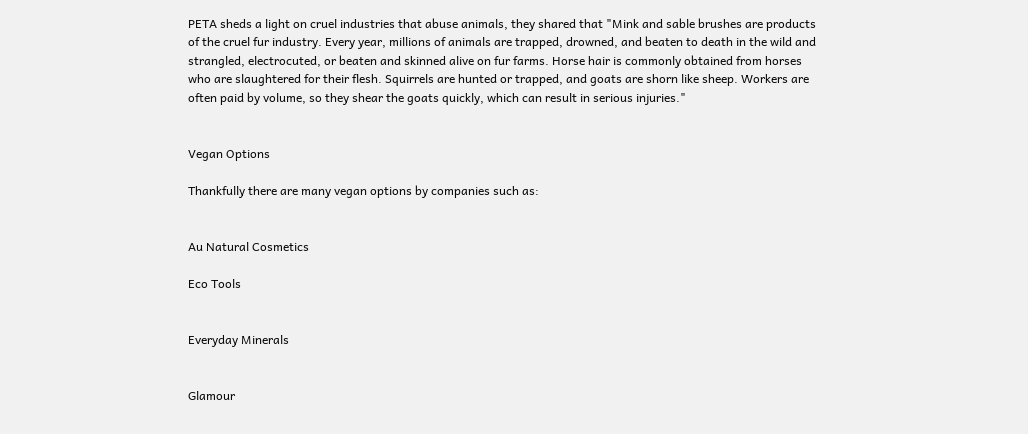PETA sheds a light on cruel industries that abuse animals, they shared that "Mink and sable brushes are products of the cruel fur industry. Every year, millions of animals are trapped, drowned, and beaten to death in the wild and strangled, electrocuted, or beaten and skinned alive on fur farms. Horse hair is commonly obtained from horses who are slaughtered for their flesh. Squirrels are hunted or trapped, and goats are shorn like sheep. Workers are often paid by volume, so they shear the goats quickly, which can result in serious injuries."


Vegan Options

Thankfully there are many vegan options by companies such as:


Au Natural Cosmetics

Eco Tools


Everyday Minerals


Glamour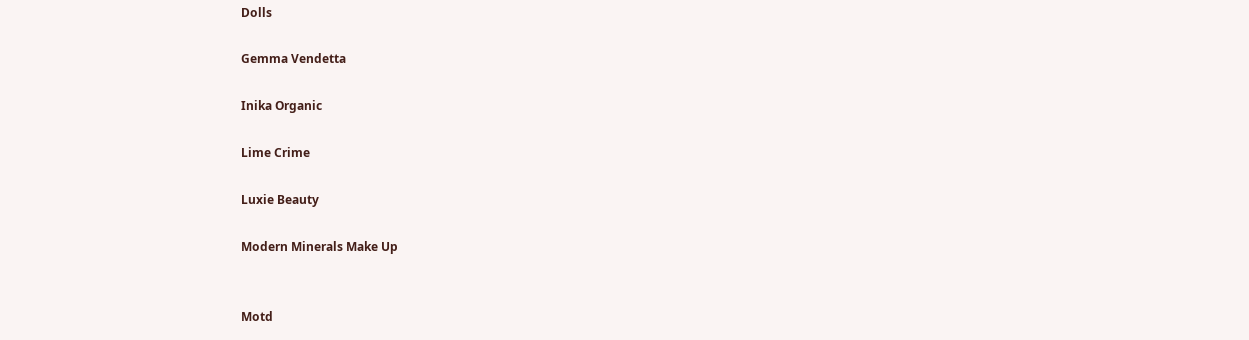Dolls

Gemma Vendetta

Inika Organic

Lime Crime

Luxie Beauty

Modern Minerals Make Up


Motd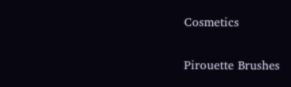Cosmetics

Pirouette Brushes